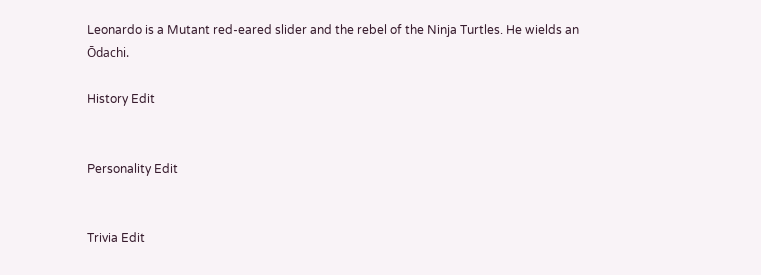Leonardo is a Mutant red-eared slider and the rebel of the Ninja Turtles. He wields an Ōdachi.

History Edit


Personality Edit


Trivia Edit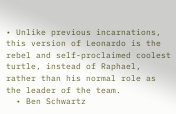• Unlike previous incarnations, this version of Leonardo is the rebel and self-proclaimed coolest turtle, instead of Raphael, rather than his normal role as the leader of the team.
  • Ben Schwartz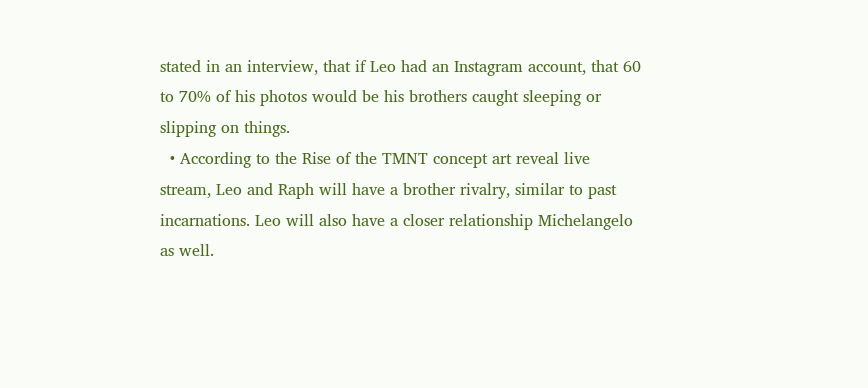stated in an interview, that if Leo had an Instagram account, that 60 to 70% of his photos would be his brothers caught sleeping or slipping on things.
  • According to the Rise of the TMNT concept art reveal live stream, Leo and Raph will have a brother rivalry, similar to past incarnations. Leo will also have a closer relationship Michelangelo as well.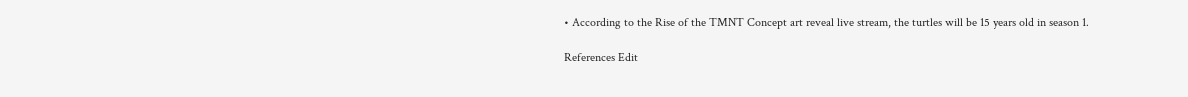• According to the Rise of the TMNT Concept art reveal live stream, the turtles will be 15 years old in season 1.

References Edit